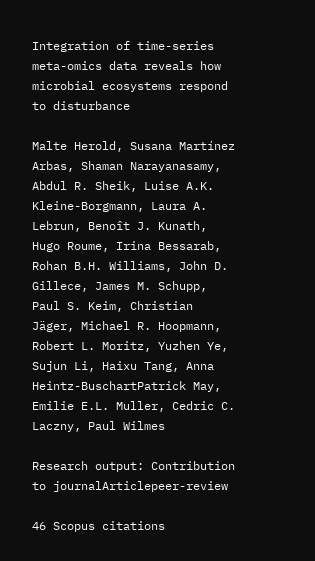Integration of time-series meta-omics data reveals how microbial ecosystems respond to disturbance

Malte Herold, Susana Martínez Arbas, Shaman Narayanasamy, Abdul R. Sheik, Luise A.K. Kleine-Borgmann, Laura A. Lebrun, Benoît J. Kunath, Hugo Roume, Irina Bessarab, Rohan B.H. Williams, John D. Gillece, James M. Schupp, Paul S. Keim, Christian Jäger, Michael R. Hoopmann, Robert L. Moritz, Yuzhen Ye, Sujun Li, Haixu Tang, Anna Heintz-BuschartPatrick May, Emilie E.L. Muller, Cedric C. Laczny, Paul Wilmes

Research output: Contribution to journalArticlepeer-review

46 Scopus citations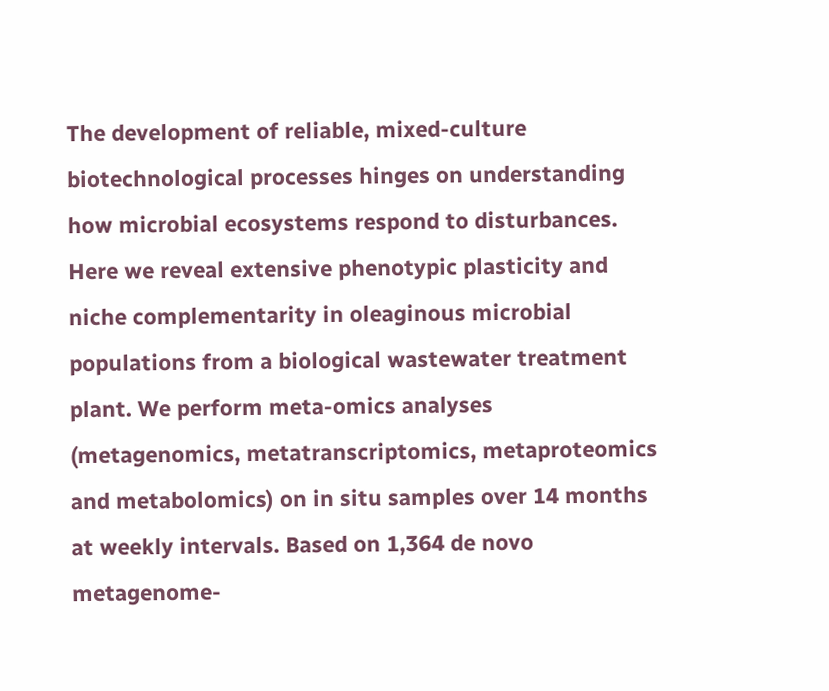The development of reliable, mixed-culture biotechnological processes hinges on understanding how microbial ecosystems respond to disturbances. Here we reveal extensive phenotypic plasticity and niche complementarity in oleaginous microbial populations from a biological wastewater treatment plant. We perform meta-omics analyses (metagenomics, metatranscriptomics, metaproteomics and metabolomics) on in situ samples over 14 months at weekly intervals. Based on 1,364 de novo metagenome-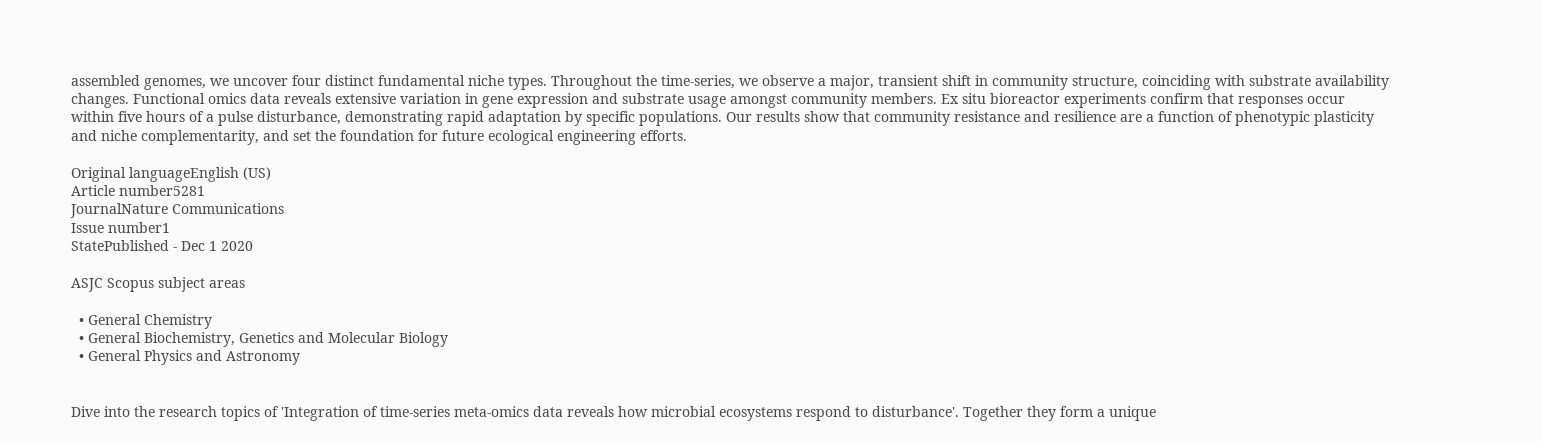assembled genomes, we uncover four distinct fundamental niche types. Throughout the time-series, we observe a major, transient shift in community structure, coinciding with substrate availability changes. Functional omics data reveals extensive variation in gene expression and substrate usage amongst community members. Ex situ bioreactor experiments confirm that responses occur within five hours of a pulse disturbance, demonstrating rapid adaptation by specific populations. Our results show that community resistance and resilience are a function of phenotypic plasticity and niche complementarity, and set the foundation for future ecological engineering efforts.

Original languageEnglish (US)
Article number5281
JournalNature Communications
Issue number1
StatePublished - Dec 1 2020

ASJC Scopus subject areas

  • General Chemistry
  • General Biochemistry, Genetics and Molecular Biology
  • General Physics and Astronomy


Dive into the research topics of 'Integration of time-series meta-omics data reveals how microbial ecosystems respond to disturbance'. Together they form a unique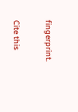fingerprint.

Cite this